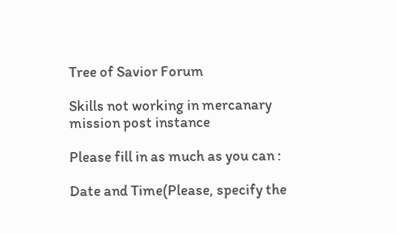Tree of Savior Forum

Skills not working in mercanary mission post instance

Please fill in as much as you can :

Date and Time(Please, specify the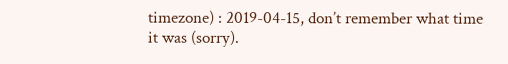timezone) : 2019-04-15, don’t remember what time it was (sorry).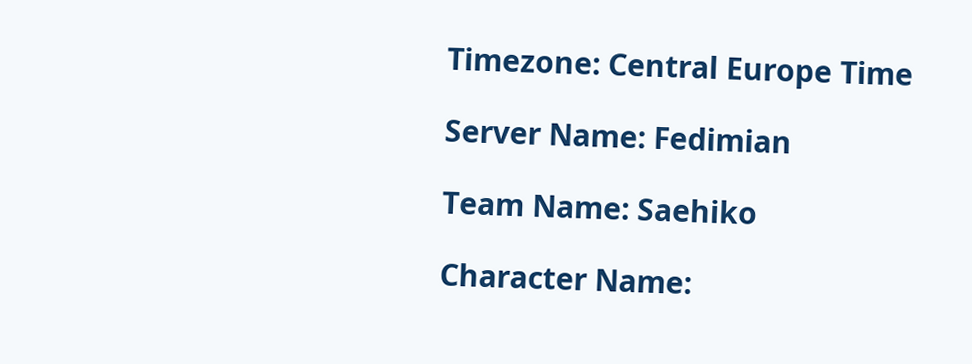Timezone: Central Europe Time

Server Name: Fedimian

Team Name: Saehiko

Character Name: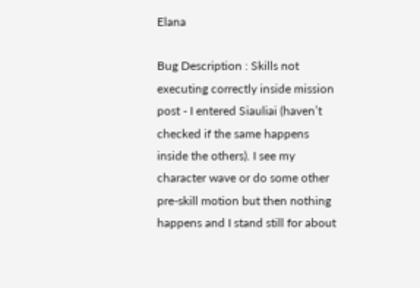Elana

Bug Description : Skills not executing correctly inside mission post - I entered Siauliai (haven’t checked if the same happens inside the others). I see my character wave or do some other pre-skill motion but then nothing happens and I stand still for about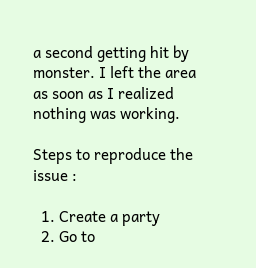a second getting hit by monster. I left the area as soon as I realized nothing was working.

Steps to reproduce the issue :

  1. Create a party
  2. Go to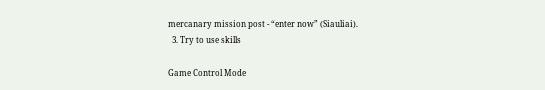mercanary mission post - “enter now” (Siauliai).
  3. Try to use skills

Game Control Mode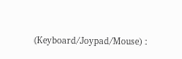(Keyboard/Joypad/Mouse) :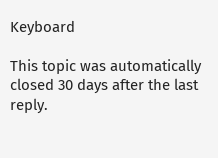Keyboard

This topic was automatically closed 30 days after the last reply.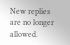New replies are no longer allowed.